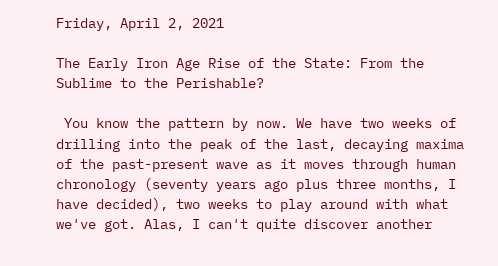Friday, April 2, 2021

The Early Iron Age Rise of the State: From the Sublime to the Perishable?

 You know the pattern by now. We have two weeks of drilling into the peak of the last, decaying maxima of the past-present wave as it moves through human chronology (seventy years ago plus three months, I have decided), two weeks to play around with what we've got. Alas, I can't quite discover another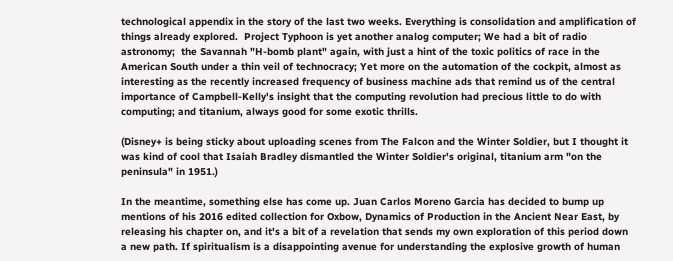technological appendix in the story of the last two weeks. Everything is consolidation and amplification of things already explored.  Project Typhoon is yet another analog computer; We had a bit of radio astronomy;  the Savannah "H-bomb plant" again, with just a hint of the toxic politics of race in the American South under a thin veil of technocracy; Yet more on the automation of the cockpit, almost as interesting as the recently increased frequency of business machine ads that remind us of the central importance of Campbell-Kelly's insight that the computing revolution had precious little to do with computing; and titanium, always good for some exotic thrills.

(Disney+ is being sticky about uploading scenes from The Falcon and the Winter Soldier, but I thought it was kind of cool that Isaiah Bradley dismantled the Winter Soldier's original, titanium arm "on the peninsula" in 1951.)

In the meantime, something else has come up. Juan Carlos Moreno Garcia has decided to bump up mentions of his 2016 edited collection for Oxbow, Dynamics of Production in the Ancient Near East, by releasing his chapter on, and it's a bit of a revelation that sends my own exploration of this period down a new path. If spiritualism is a disappointing avenue for understanding the explosive growth of human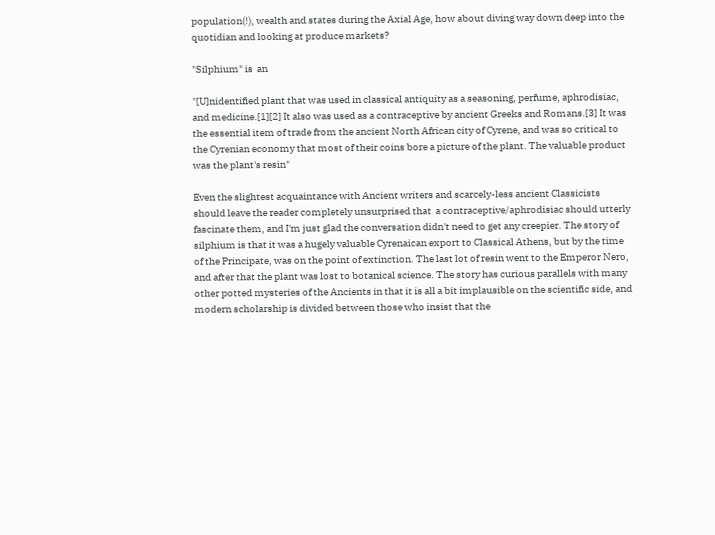population(!), wealth and states during the Axial Age, how about diving way down deep into the quotidian and looking at produce markets?

"Silphium" is  an

"[U]nidentified plant that was used in classical antiquity as a seasoning, perfume, aphrodisiac, and medicine.[1][2] It also was used as a contraceptive by ancient Greeks and Romans.[3] It was the essential item of trade from the ancient North African city of Cyrene, and was so critical to the Cyrenian economy that most of their coins bore a picture of the plant. The valuable product was the plant's resin"

Even the slightest acquaintance with Ancient writers and scarcely-less ancient Classicists should leave the reader completely unsurprised that  a contraceptive/aphrodisiac should utterly fascinate them, and I'm just glad the conversation didn't need to get any creepier. The story of silphium is that it was a hugely valuable Cyrenaican export to Classical Athens, but by the time of the Principate, was on the point of extinction. The last lot of resin went to the Emperor Nero, and after that the plant was lost to botanical science. The story has curious parallels with many other potted mysteries of the Ancients in that it is all a bit implausible on the scientific side, and modern scholarship is divided between those who insist that the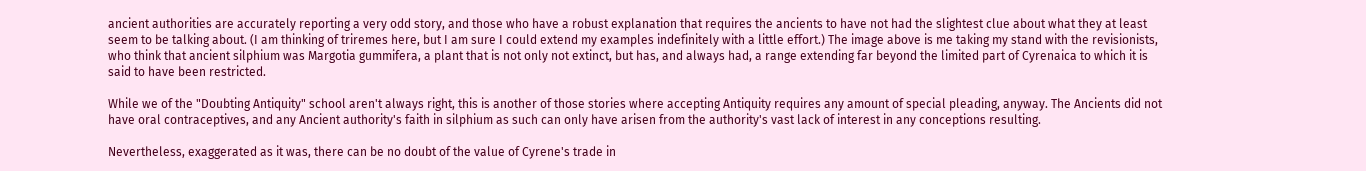ancient authorities are accurately reporting a very odd story, and those who have a robust explanation that requires the ancients to have not had the slightest clue about what they at least seem to be talking about. (I am thinking of triremes here, but I am sure I could extend my examples indefinitely with a little effort.) The image above is me taking my stand with the revisionists, who think that ancient silphium was Margotia gummifera, a plant that is not only not extinct, but has, and always had, a range extending far beyond the limited part of Cyrenaica to which it is said to have been restricted.

While we of the "Doubting Antiquity" school aren't always right, this is another of those stories where accepting Antiquity requires any amount of special pleading, anyway. The Ancients did not have oral contraceptives, and any Ancient authority's faith in silphium as such can only have arisen from the authority's vast lack of interest in any conceptions resulting.

Nevertheless, exaggerated as it was, there can be no doubt of the value of Cyrene's trade in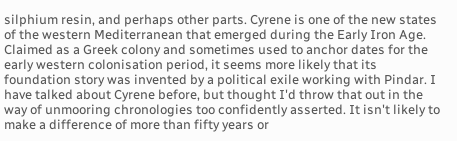silphium resin, and perhaps other parts. Cyrene is one of the new states of the western Mediterranean that emerged during the Early Iron Age. Claimed as a Greek colony and sometimes used to anchor dates for the early western colonisation period, it seems more likely that its foundation story was invented by a political exile working with Pindar. I have talked about Cyrene before, but thought I'd throw that out in the way of unmooring chronologies too confidently asserted. It isn't likely to make a difference of more than fifty years or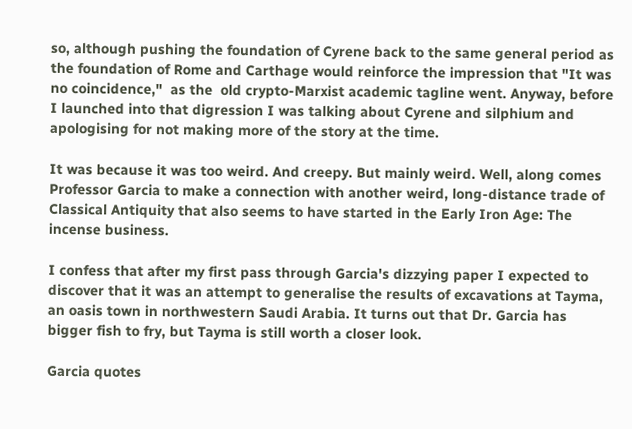so, although pushing the foundation of Cyrene back to the same general period as the foundation of Rome and Carthage would reinforce the impression that "It was no coincidence,"  as the  old crypto-Marxist academic tagline went. Anyway, before I launched into that digression I was talking about Cyrene and silphium and apologising for not making more of the story at the time.

It was because it was too weird. And creepy. But mainly weird. Well, along comes Professor Garcia to make a connection with another weird, long-distance trade of Classical Antiquity that also seems to have started in the Early Iron Age: The incense business.

I confess that after my first pass through Garcia's dizzying paper I expected to discover that it was an attempt to generalise the results of excavations at Tayma, an oasis town in northwestern Saudi Arabia. It turns out that Dr. Garcia has bigger fish to fry, but Tayma is still worth a closer look.

Garcia quotes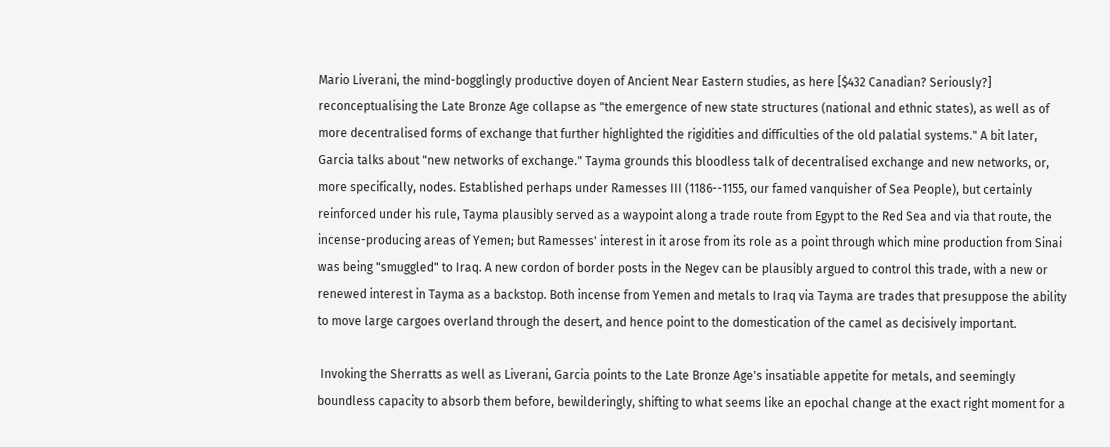Mario Liverani, the mind-bogglingly productive doyen of Ancient Near Eastern studies, as here [$432 Canadian? Seriously?] reconceptualising the Late Bronze Age collapse as "the emergence of new state structures (national and ethnic states), as well as of more decentralised forms of exchange that further highlighted the rigidities and difficulties of the old palatial systems." A bit later, Garcia talks about "new networks of exchange." Tayma grounds this bloodless talk of decentralised exchange and new networks, or, more specifically, nodes. Established perhaps under Ramesses III (1186--1155, our famed vanquisher of Sea People), but certainly reinforced under his rule, Tayma plausibly served as a waypoint along a trade route from Egypt to the Red Sea and via that route, the incense-producing areas of Yemen; but Ramesses' interest in it arose from its role as a point through which mine production from Sinai was being "smuggled" to Iraq. A new cordon of border posts in the Negev can be plausibly argued to control this trade, with a new or renewed interest in Tayma as a backstop. Both incense from Yemen and metals to Iraq via Tayma are trades that presuppose the ability to move large cargoes overland through the desert, and hence point to the domestication of the camel as decisively important.

 Invoking the Sherratts as well as Liverani, Garcia points to the Late Bronze Age's insatiable appetite for metals, and seemingly boundless capacity to absorb them before, bewilderingly, shifting to what seems like an epochal change at the exact right moment for a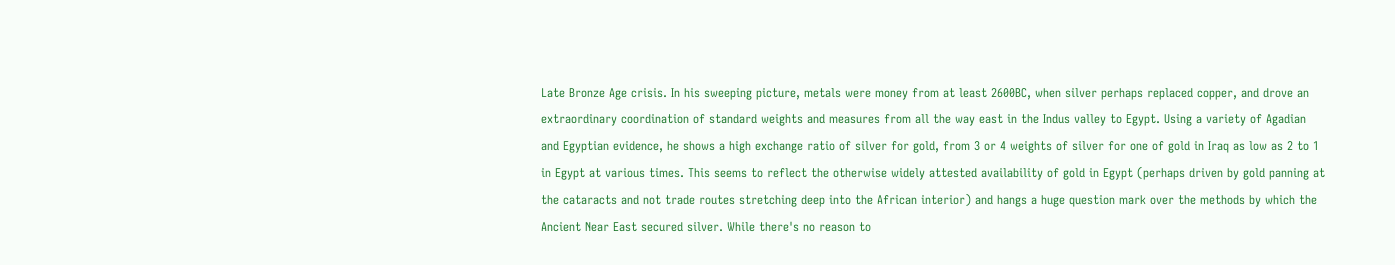Late Bronze Age crisis. In his sweeping picture, metals were money from at least 2600BC, when silver perhaps replaced copper, and drove an extraordinary coordination of standard weights and measures from all the way east in the Indus valley to Egypt. Using a variety of Agadian and Egyptian evidence, he shows a high exchange ratio of silver for gold, from 3 or 4 weights of silver for one of gold in Iraq as low as 2 to 1 in Egypt at various times. This seems to reflect the otherwise widely attested availability of gold in Egypt (perhaps driven by gold panning at the cataracts and not trade routes stretching deep into the African interior) and hangs a huge question mark over the methods by which the Ancient Near East secured silver. While there's no reason to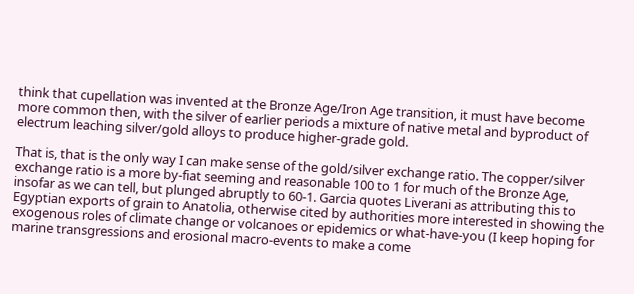think that cupellation was invented at the Bronze Age/Iron Age transition, it must have become more common then, with the silver of earlier periods a mixture of native metal and byproduct of electrum leaching silver/gold alloys to produce higher-grade gold.

That is, that is the only way I can make sense of the gold/silver exchange ratio. The copper/silver exchange ratio is a more by-fiat seeming and reasonable 100 to 1 for much of the Bronze Age, insofar as we can tell, but plunged abruptly to 60-1. Garcia quotes Liverani as attributing this to Egyptian exports of grain to Anatolia, otherwise cited by authorities more interested in showing the exogenous roles of climate change or volcanoes or epidemics or what-have-you (I keep hoping for marine transgressions and erosional macro-events to make a come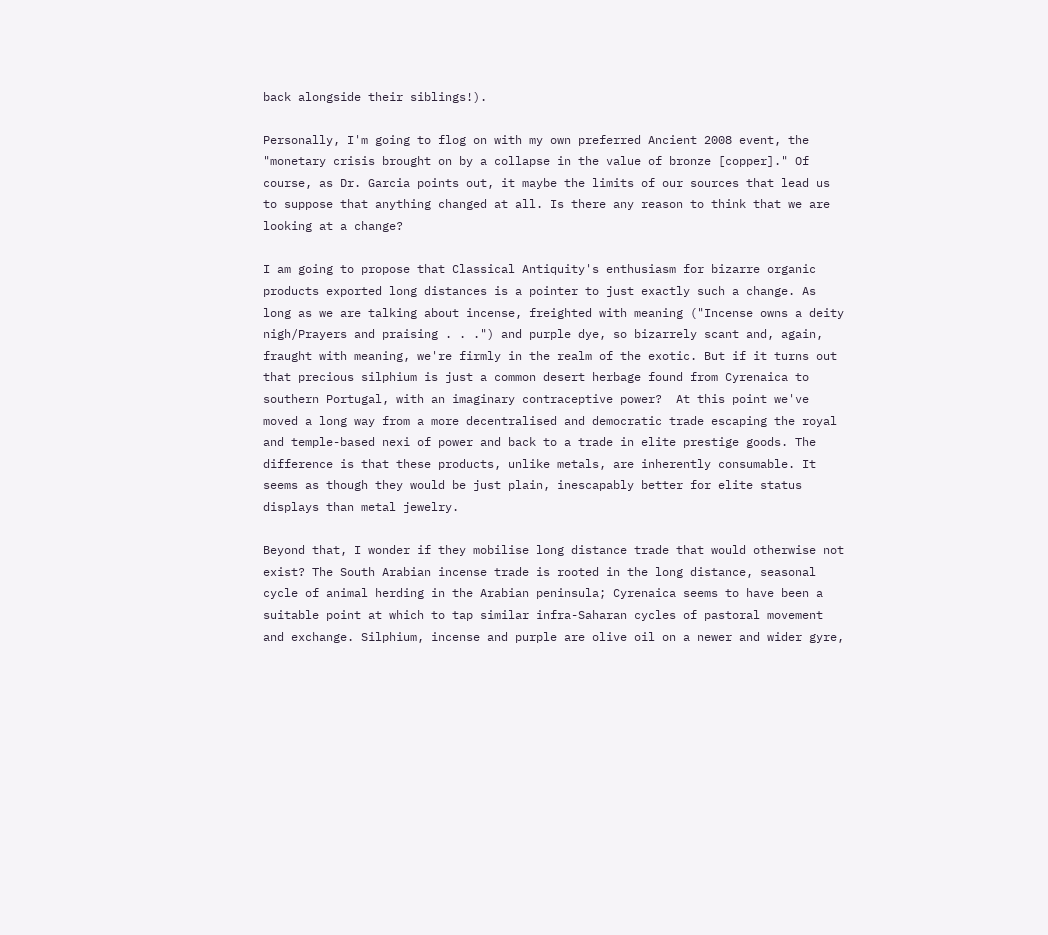back alongside their siblings!).

Personally, I'm going to flog on with my own preferred Ancient 2008 event, the "monetary crisis brought on by a collapse in the value of bronze [copper]." Of course, as Dr. Garcia points out, it maybe the limits of our sources that lead us to suppose that anything changed at all. Is there any reason to think that we are looking at a change?

I am going to propose that Classical Antiquity's enthusiasm for bizarre organic products exported long distances is a pointer to just exactly such a change. As long as we are talking about incense, freighted with meaning ("Incense owns a deity nigh/Prayers and praising . . .") and purple dye, so bizarrely scant and, again, fraught with meaning, we're firmly in the realm of the exotic. But if it turns out that precious silphium is just a common desert herbage found from Cyrenaica to southern Portugal, with an imaginary contraceptive power?  At this point we've moved a long way from a more decentralised and democratic trade escaping the royal and temple-based nexi of power and back to a trade in elite prestige goods. The difference is that these products, unlike metals, are inherently consumable. It seems as though they would be just plain, inescapably better for elite status displays than metal jewelry.

Beyond that, I wonder if they mobilise long distance trade that would otherwise not exist? The South Arabian incense trade is rooted in the long distance, seasonal cycle of animal herding in the Arabian peninsula; Cyrenaica seems to have been a suitable point at which to tap similar infra-Saharan cycles of pastoral movement and exchange. Silphium, incense and purple are olive oil on a newer and wider gyre,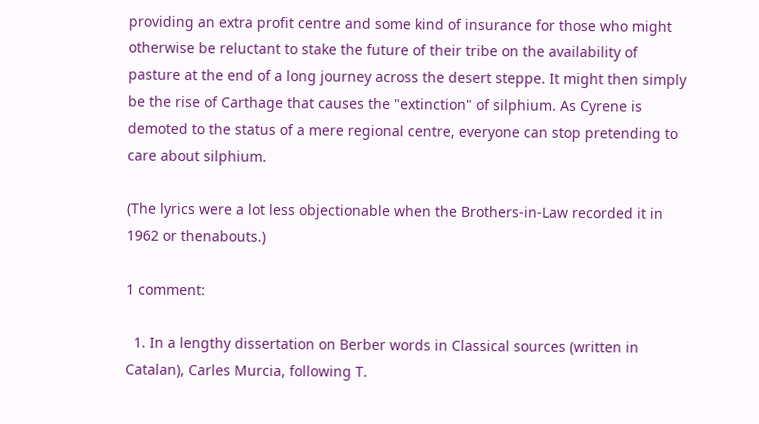providing an extra profit centre and some kind of insurance for those who might otherwise be reluctant to stake the future of their tribe on the availability of pasture at the end of a long journey across the desert steppe. It might then simply be the rise of Carthage that causes the "extinction" of silphium. As Cyrene is demoted to the status of a mere regional centre, everyone can stop pretending to care about silphium.

(The lyrics were a lot less objectionable when the Brothers-in-Law recorded it in 1962 or thenabouts.)

1 comment:

  1. In a lengthy dissertation on Berber words in Classical sources (written in Catalan), Carles Murcia, following T.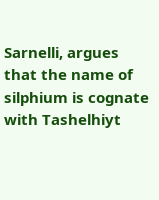Sarnelli, argues that the name of silphium is cognate with Tashelhiyt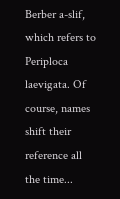Berber a-slif, which refers to Periploca laevigata. Of course, names shift their reference all the time...